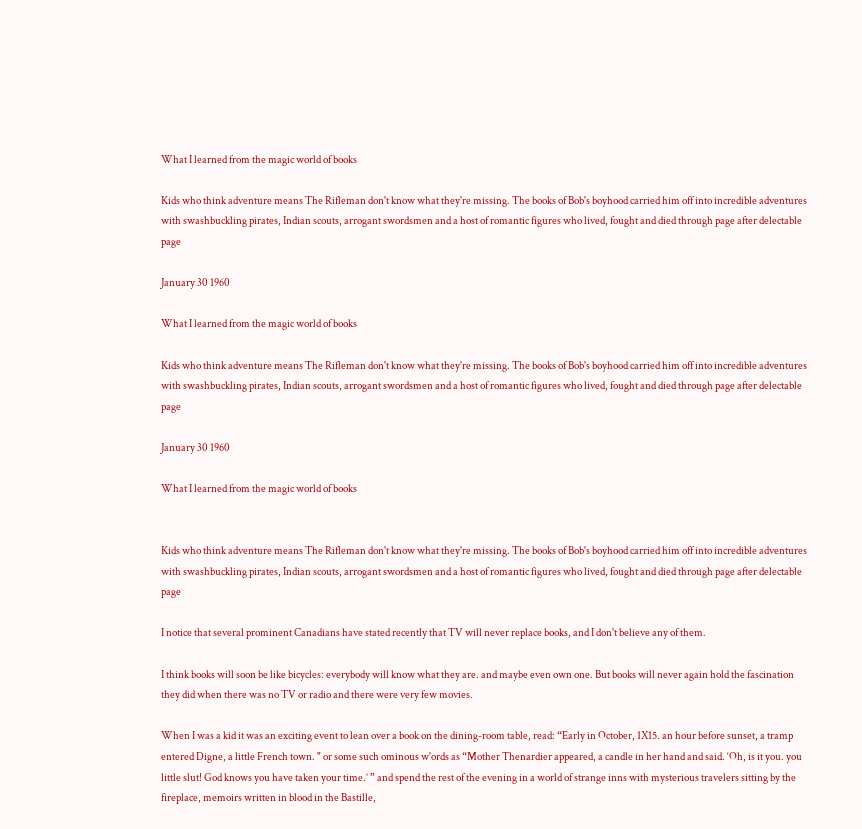What I learned from the magic world of books

Kids who think adventure means The Rifleman don't know what they're missing. The books of Bob's boyhood carried him off into incredible adventures with swashbuckling pirates, Indian scouts, arrogant swordsmen and a host of romantic figures who lived, fought and died through page after delectable page

January 30 1960

What I learned from the magic world of books

Kids who think adventure means The Rifleman don't know what they're missing. The books of Bob's boyhood carried him off into incredible adventures with swashbuckling pirates, Indian scouts, arrogant swordsmen and a host of romantic figures who lived, fought and died through page after delectable page

January 30 1960

What I learned from the magic world of books


Kids who think adventure means The Rifleman don't know what they're missing. The books of Bob's boyhood carried him off into incredible adventures with swashbuckling pirates, Indian scouts, arrogant swordsmen and a host of romantic figures who lived, fought and died through page after delectable page

I notice that several prominent Canadians have stated recently that TV will never replace books, and I don't believe any of them.

I think books will soon be like bicycles: everybody will know what they are. and maybe even own one. But books will never again hold the fascination they did when there was no TV or radio and there were very few movies.

When I was a kid it was an exciting event to lean over a book on the dining-room table, read: “Early in October, 1X15. an hour before sunset, a tramp entered Digne, a little French town. " or some such ominous w'ords as “Mother Thenardier appeared, a candle in her hand and said. ‘Oh, is it you. you little slut! God knows you have taken your time.’ ” and spend the rest of the evening in a world of strange inns with mysterious travelers sitting by the fireplace, memoirs written in blood in the Bastille,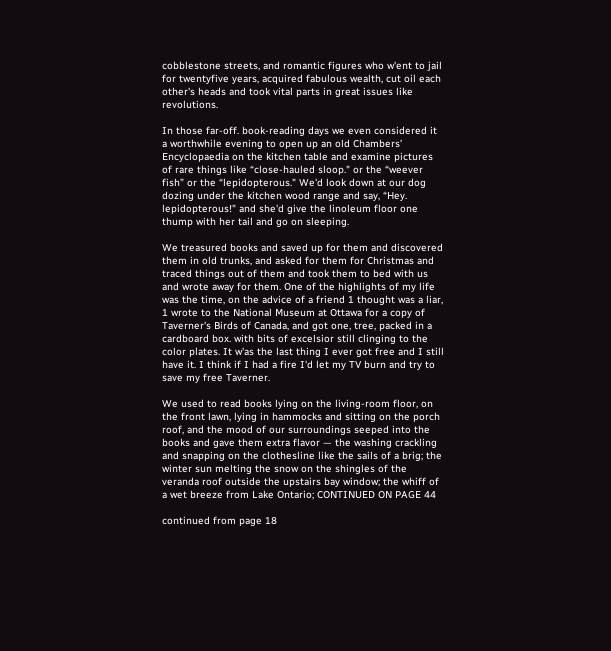cobblestone streets, and romantic figures who w'ent to jail for twentyfive years, acquired fabulous wealth, cut oil each other's heads and took vital parts in great issues like revolutions.

In those far-off. book-reading days we even considered it a worthwhile evening to open up an old Chambers’ Encyclopaedia on the kitchen table and examine pictures of rare things like “close-hauled sloop." or the “weever fish” or the “lepidopterous." We'd look down at our dog dozing under the kitchen wood range and say, “Hey. lepidopterous!" and she'd give the linoleum floor one thump with her tail and go on sleeping.

We treasured books and saved up for them and discovered them in old trunks, and asked for them for Christmas and traced things out of them and took them to bed with us and wrote away for them. One of the highlights of my life was the time, on the advice of a friend 1 thought was a liar, 1 wrote to the National Museum at Ottawa for a copy of Taverner's Birds of Canada, and got one, tree, packed in a cardboard box. with bits of excelsior still clinging to the color plates. It w'as the last thing I ever got free and I still have it. I think if I had a fire I'd let my TV burn and try to save my free Taverner.

We used to read books lying on the living-room floor, on the front lawn, lying in hammocks and sitting on the porch roof, and the mood of our surroundings seeped into the books and gave them extra flavor — the washing crackling and snapping on the clothesline like the sails of a brig; the winter sun melting the snow on the shingles of the veranda roof outside the upstairs bay window; the whiff of a wet breeze from Lake Ontario; CONTINUED ON PAGE 44

continued from page 18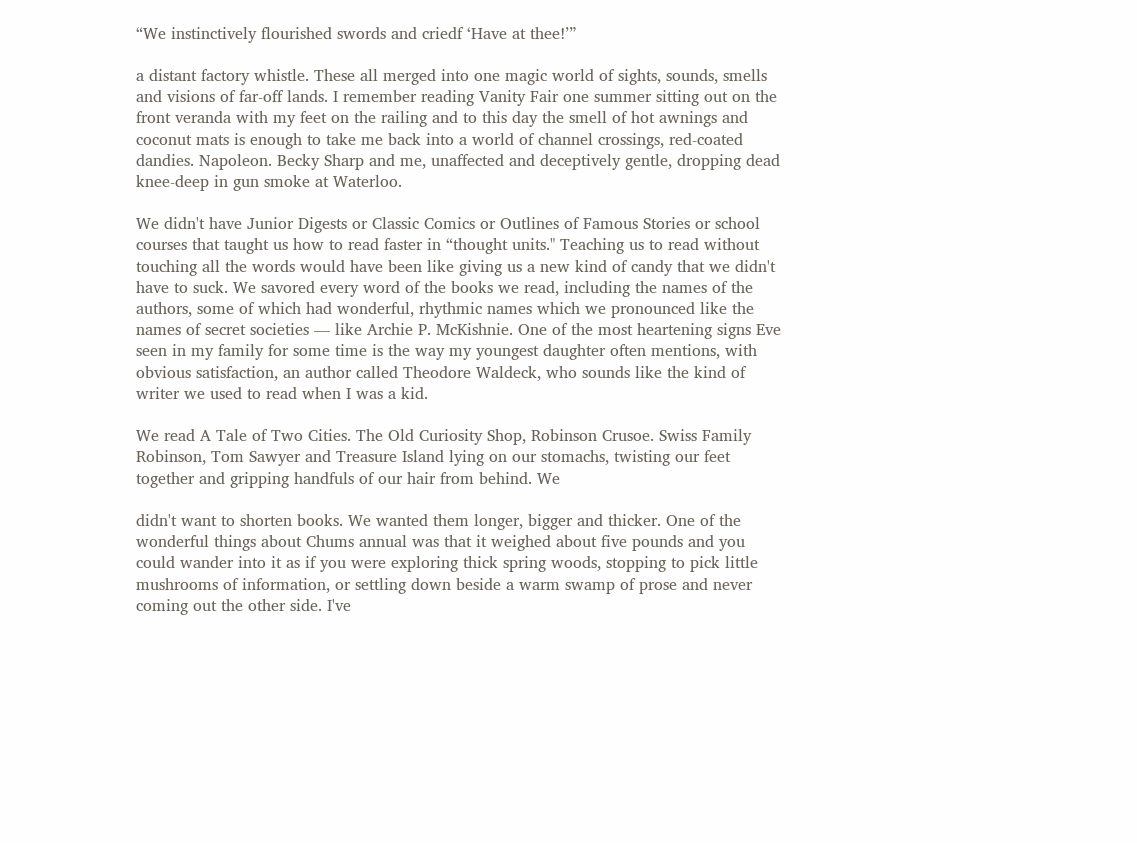“We instinctively flourished swords and criedf ‘Have at thee!’”

a distant factory whistle. These all merged into one magic world of sights, sounds, smells and visions of far-off lands. I remember reading Vanity Fair one summer sitting out on the front veranda with my feet on the railing and to this day the smell of hot awnings and coconut mats is enough to take me back into a world of channel crossings, red-coated dandies. Napoleon. Becky Sharp and me, unaffected and deceptively gentle, dropping dead knee-deep in gun smoke at Waterloo.

We didn't have Junior Digests or Classic Comics or Outlines of Famous Stories or school courses that taught us how to read faster in “thought units." Teaching us to read without touching all the words would have been like giving us a new kind of candy that we didn't have to suck. We savored every word of the books we read, including the names of the authors, some of which had wonderful, rhythmic names which we pronounced like the names of secret societies — like Archie P. McKishnie. One of the most heartening signs Eve seen in my family for some time is the way my youngest daughter often mentions, with obvious satisfaction, an author called Theodore Waldeck, who sounds like the kind of writer we used to read when I was a kid.

We read A Tale of Two Cities. The Old Curiosity Shop, Robinson Crusoe. Swiss Family Robinson, Tom Sawyer and Treasure Island lying on our stomachs, twisting our feet together and gripping handfuls of our hair from behind. We

didn't want to shorten books. We wanted them longer, bigger and thicker. One of the wonderful things about Chums annual was that it weighed about five pounds and you could wander into it as if you were exploring thick spring woods, stopping to pick little mushrooms of information, or settling down beside a warm swamp of prose and never coming out the other side. I've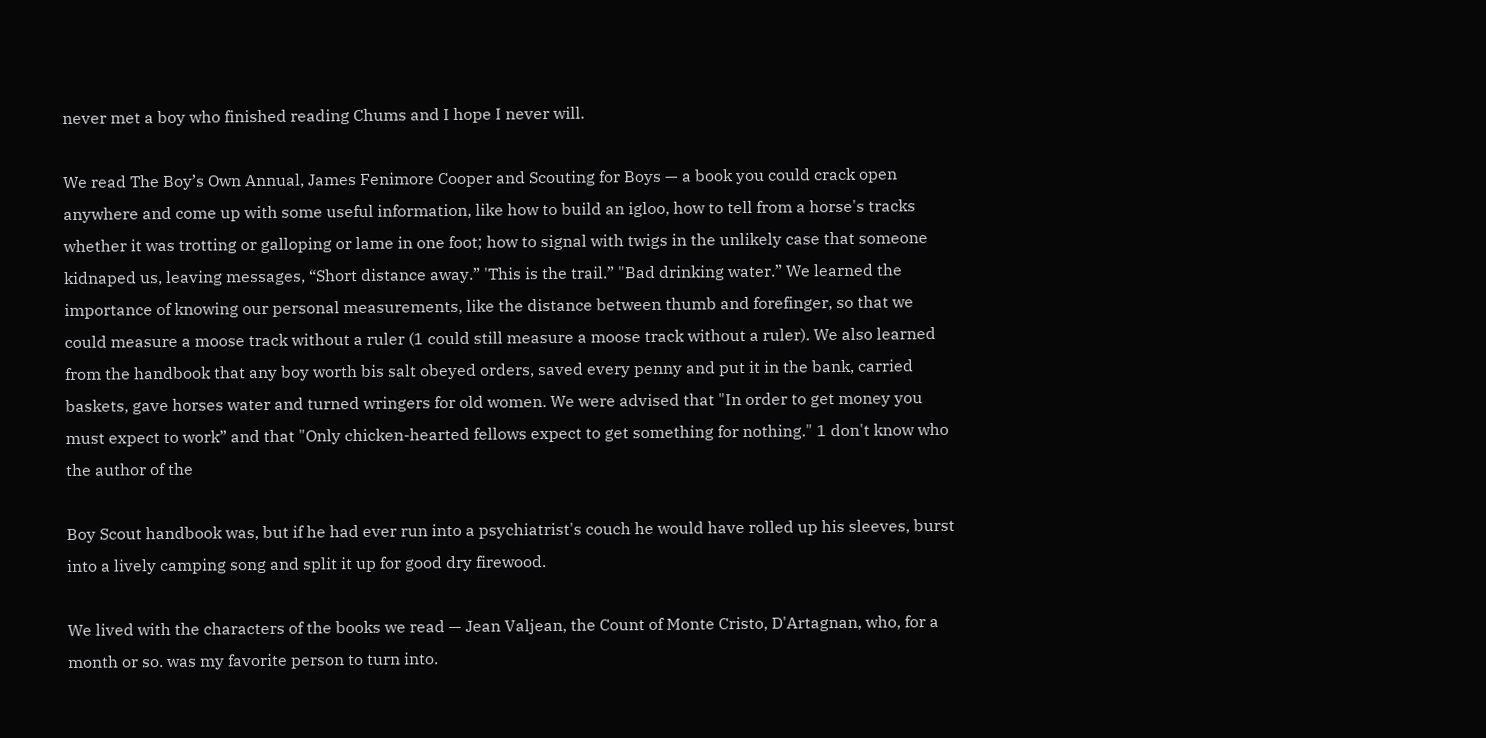never met a boy who finished reading Chums and I hope I never will.

We read The Boy’s Own Annual, James Fenimore Cooper and Scouting for Boys — a book you could crack open anywhere and come up with some useful information, like how to build an igloo, how to tell from a horse's tracks whether it was trotting or galloping or lame in one foot; how to signal with twigs in the unlikely case that someone kidnaped us, leaving messages, “Short distance away.” 'This is the trail.” "Bad drinking water.” We learned the importance of knowing our personal measurements, like the distance between thumb and forefinger, so that we could measure a moose track without a ruler (1 could still measure a moose track without a ruler). We also learned from the handbook that any boy worth bis salt obeyed orders, saved every penny and put it in the bank, carried baskets, gave horses water and turned wringers for old women. We were advised that "In order to get money you must expect to work” and that "Only chicken-hearted fellows expect to get something for nothing." 1 don't know who the author of the

Boy Scout handbook was, but if he had ever run into a psychiatrist's couch he would have rolled up his sleeves, burst into a lively camping song and split it up for good dry firewood.

We lived with the characters of the books we read — Jean Valjean, the Count of Monte Cristo, D'Artagnan, who, for a month or so. was my favorite person to turn into.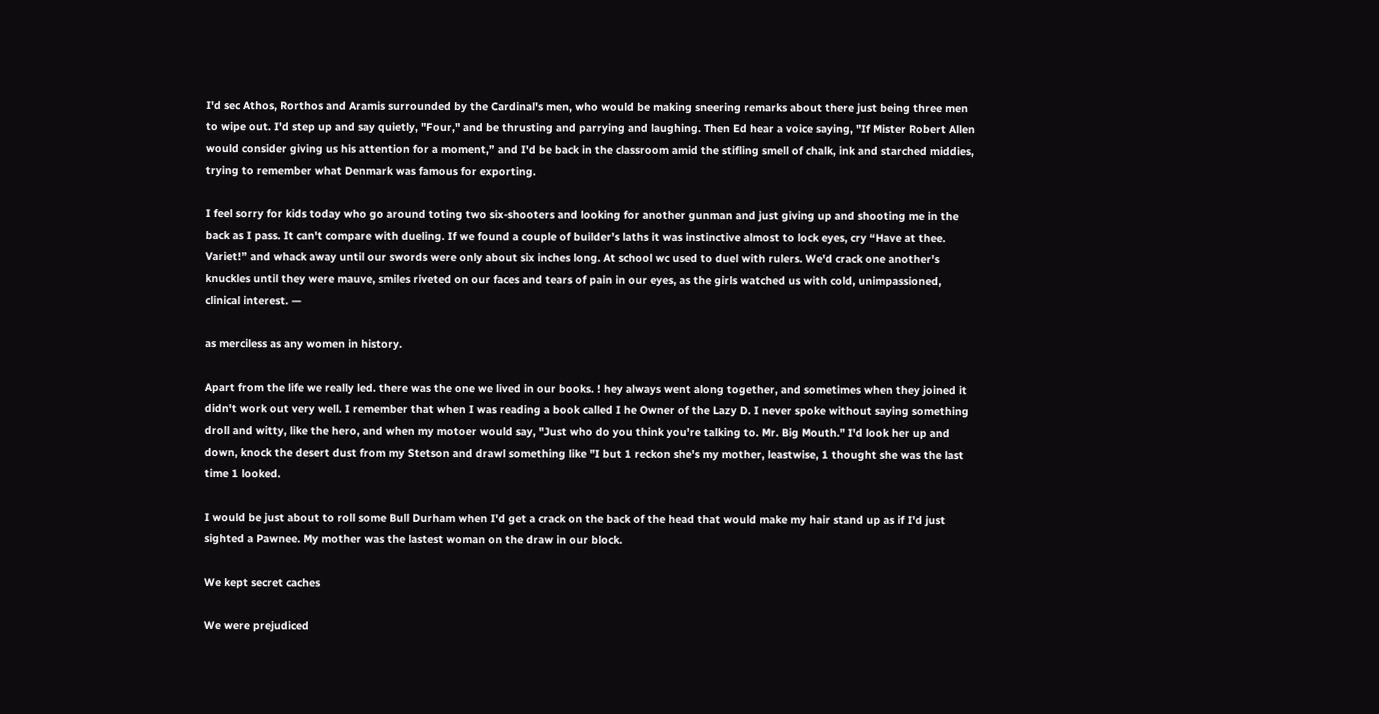I'd sec Athos, Rorthos and Aramis surrounded by the Cardinal's men, who would be making sneering remarks about there just being three men to wipe out. I'd step up and say quietly, "Four," and be thrusting and parrying and laughing. Then Ed hear a voice saying, "If Mister Robert Allen would consider giving us his attention for a moment,” and I'd be back in the classroom amid the stifling smell of chalk, ink and starched middies, trying to remember what Denmark was famous for exporting.

I feel sorry for kids today who go around toting two six-shooters and looking for another gunman and just giving up and shooting me in the back as I pass. It can't compare with dueling. If we found a couple of builder's laths it was instinctive almost to lock eyes, cry “Have at thee. Variet!” and whack away until our swords were only about six inches long. At school wc used to duel with rulers. We'd crack one another's knuckles until they were mauve, smiles riveted on our faces and tears of pain in our eyes, as the girls watched us with cold, unimpassioned, clinical interest. —

as merciless as any women in history.

Apart from the life we really led. there was the one we lived in our books. ! hey always went along together, and sometimes when they joined it didn't work out very well. I remember that when I was reading a book called I he Owner of the Lazy D. I never spoke without saying something droll and witty, like the hero, and when my motoer would say, "Just who do you think you're talking to. Mr. Big Mouth." I'd look her up and down, knock the desert dust from my Stetson and drawl something like "I but 1 reckon she's my mother, leastwise, 1 thought she was the last time 1 looked.

I would be just about to roll some Bull Durham when I'd get a crack on the back of the head that would make my hair stand up as if I'd just sighted a Pawnee. My mother was the lastest woman on the draw in our block.

We kept secret caches

We were prejudiced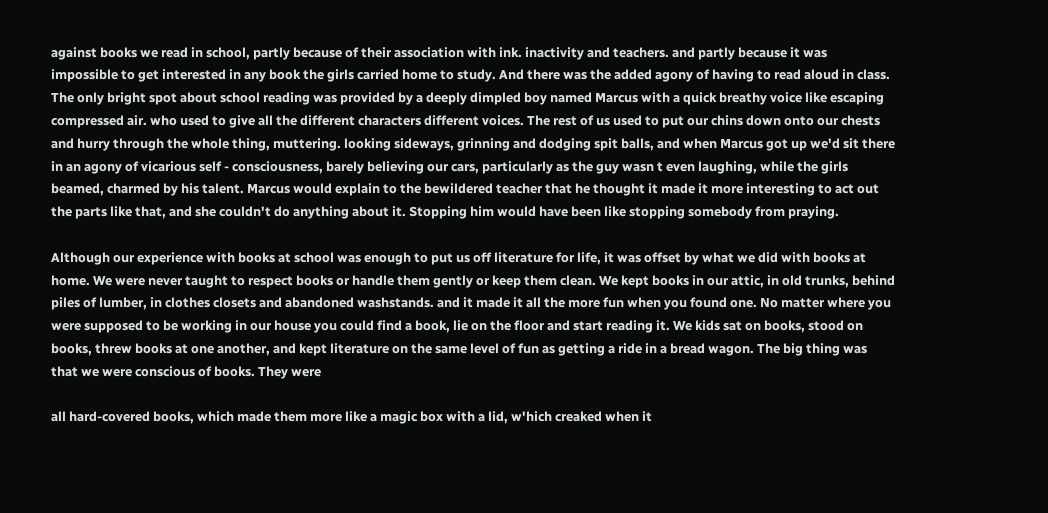against books we read in school, partly because of their association with ink. inactivity and teachers. and partly because it was impossible to get interested in any book the girls carried home to study. And there was the added agony of having to read aloud in class. The only bright spot about school reading was provided by a deeply dimpled boy named Marcus with a quick breathy voice like escaping compressed air. who used to give all the different characters different voices. The rest of us used to put our chins down onto our chests and hurry through the whole thing, muttering. looking sideways, grinning and dodging spit balls, and when Marcus got up we'd sit there in an agony of vicarious self - consciousness, barely believing our cars, particularly as the guy wasn t even laughing, while the girls beamed, charmed by his talent. Marcus would explain to the bewildered teacher that he thought it made it more interesting to act out the parts like that, and she couldn't do anything about it. Stopping him would have been like stopping somebody from praying.

Although our experience with books at school was enough to put us off literature for life, it was offset by what we did with books at home. We were never taught to respect books or handle them gently or keep them clean. We kept books in our attic, in old trunks, behind piles of lumber, in clothes closets and abandoned washstands. and it made it all the more fun when you found one. No matter where you were supposed to be working in our house you could find a book, lie on the floor and start reading it. We kids sat on books, stood on books, threw books at one another, and kept literature on the same level of fun as getting a ride in a bread wagon. The big thing was that we were conscious of books. They were

all hard-covered books, which made them more like a magic box with a lid, w'hich creaked when it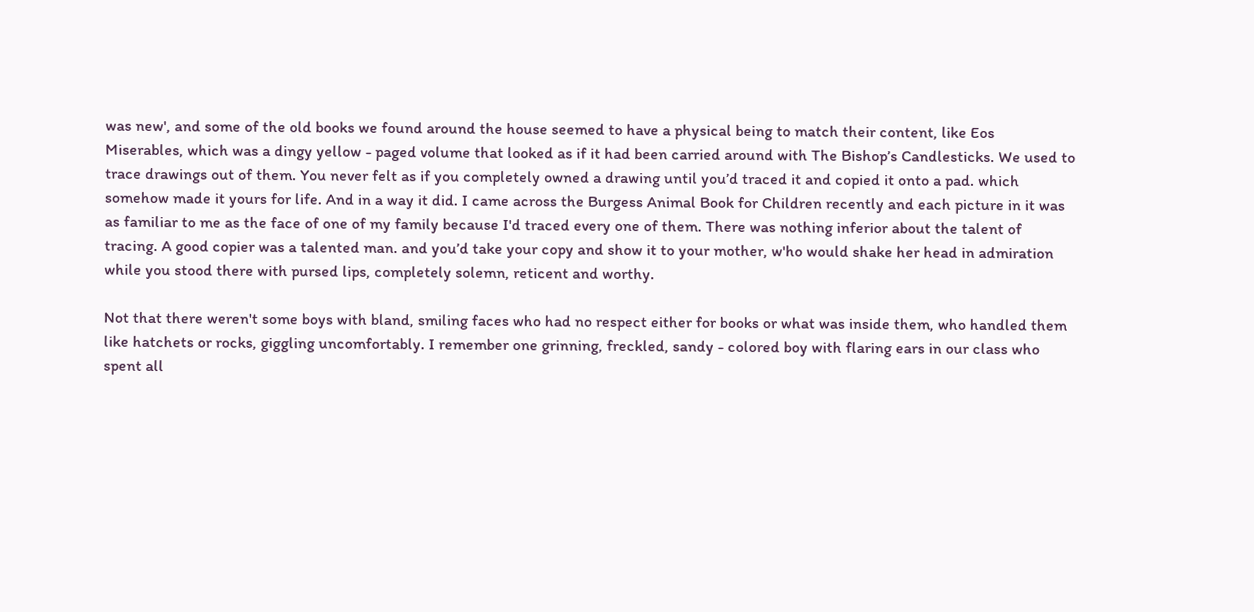was new', and some of the old books we found around the house seemed to have a physical being to match their content, like Eos Miserables, which was a dingy yellow - paged volume that looked as if it had been carried around with The Bishop’s Candlesticks. We used to trace drawings out of them. You never felt as if you completely owned a drawing until you’d traced it and copied it onto a pad. which somehow made it yours for life. And in a way it did. I came across the Burgess Animal Book for Children recently and each picture in it was as familiar to me as the face of one of my family because I'd traced every one of them. There was nothing inferior about the talent of tracing. A good copier was a talented man. and you’d take your copy and show it to your mother, w'ho would shake her head in admiration while you stood there with pursed lips, completely solemn, reticent and worthy.

Not that there weren't some boys with bland, smiling faces who had no respect either for books or what was inside them, who handled them like hatchets or rocks, giggling uncomfortably. I remember one grinning, freckled, sandy - colored boy with flaring ears in our class who spent all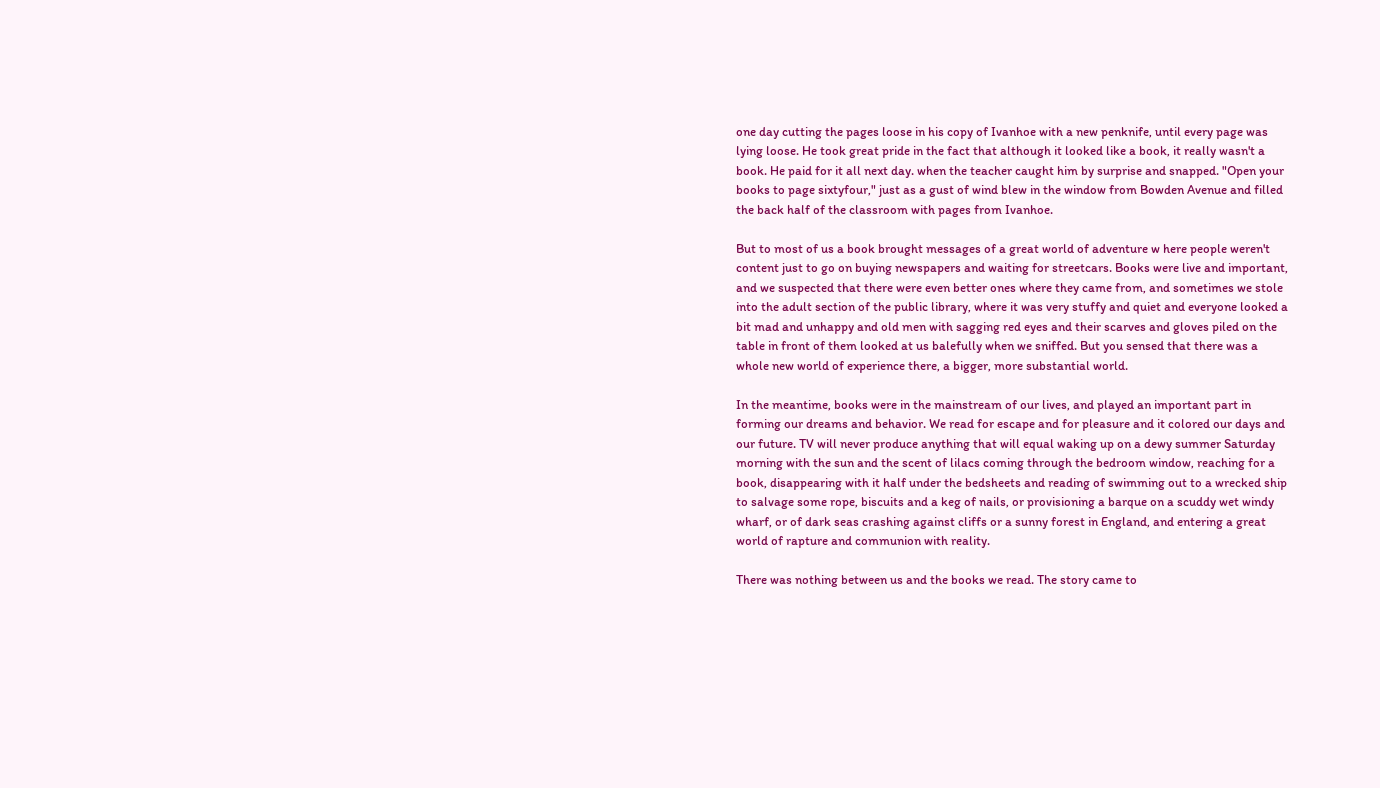one day cutting the pages loose in his copy of Ivanhoe with a new penknife, until every page was lying loose. He took great pride in the fact that although it looked like a book, it really wasn't a book. He paid for it all next day. when the teacher caught him by surprise and snapped. "Open your books to page sixtyfour," just as a gust of wind blew in the window from Bowden Avenue and filled the back half of the classroom with pages from Ivanhoe.

But to most of us a book brought messages of a great world of adventure w here people weren't content just to go on buying newspapers and waiting for streetcars. Books were live and important, and we suspected that there were even better ones where they came from, and sometimes we stole into the adult section of the public library, where it was very stuffy and quiet and everyone looked a bit mad and unhappy and old men with sagging red eyes and their scarves and gloves piled on the table in front of them looked at us balefully when we sniffed. But you sensed that there was a whole new world of experience there, a bigger, more substantial world.

In the meantime, books were in the mainstream of our lives, and played an important part in forming our dreams and behavior. We read for escape and for pleasure and it colored our days and our future. TV will never produce anything that will equal waking up on a dewy summer Saturday morning with the sun and the scent of lilacs coming through the bedroom window, reaching for a book, disappearing with it half under the bedsheets and reading of swimming out to a wrecked ship to salvage some rope, biscuits and a keg of nails, or provisioning a barque on a scuddy wet windy wharf, or of dark seas crashing against cliffs or a sunny forest in England, and entering a great world of rapture and communion with reality.

There was nothing between us and the books we read. The story came to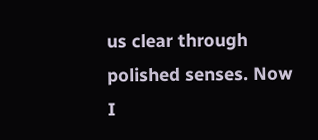us clear through polished senses. Now I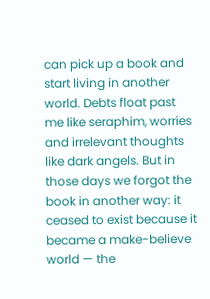can pick up a book and start living in another world. Debts float past me like seraphim, worries and irrelevant thoughts like dark angels. But in those days we forgot the book in another way: it ceased to exist because it became a make-believe world — the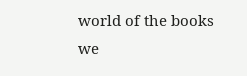world of the books we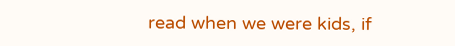read when we were kids, if